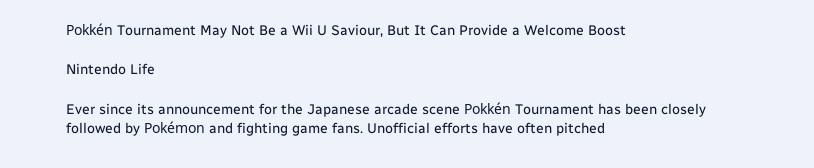Pokkén Tournament May Not Be a Wii U Saviour, But It Can Provide a Welcome Boost

Nintendo Life

Ever since its announcement for the Japanese arcade scene Pokkén Tournament has been closely followed by Pokémon and fighting game fans. Unofficial efforts have often pitched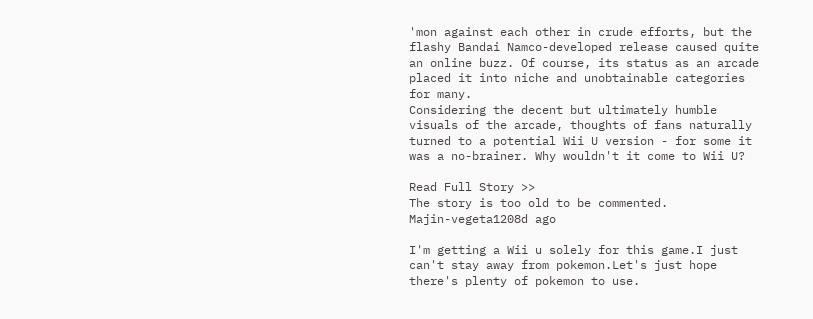'mon against each other in crude efforts, but the flashy Bandai Namco-developed release caused quite an online buzz. Of course, its status as an arcade placed it into niche and unobtainable categories for many.
Considering the decent but ultimately humble visuals of the arcade, thoughts of fans naturally turned to a potential Wii U version - for some it was a no-brainer. Why wouldn't it come to Wii U?

Read Full Story >>
The story is too old to be commented.
Majin-vegeta1208d ago

I'm getting a Wii u solely for this game.I just can't stay away from pokemon.Let's just hope there's plenty of pokemon to use.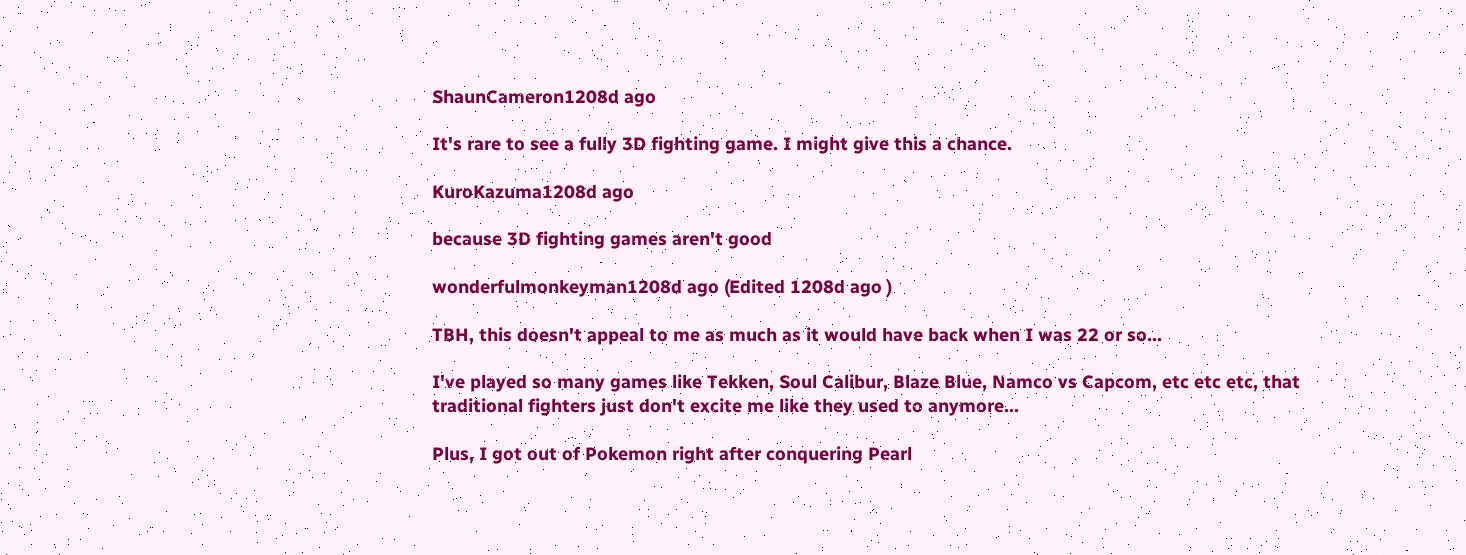ShaunCameron1208d ago

It's rare to see a fully 3D fighting game. I might give this a chance.

KuroKazuma1208d ago

because 3D fighting games aren't good

wonderfulmonkeyman1208d ago (Edited 1208d ago )

TBH, this doesn't appeal to me as much as it would have back when I was 22 or so...

I've played so many games like Tekken, Soul Calibur, Blaze Blue, Namco vs Capcom, etc etc etc, that traditional fighters just don't excite me like they used to anymore...

Plus, I got out of Pokemon right after conquering Pearl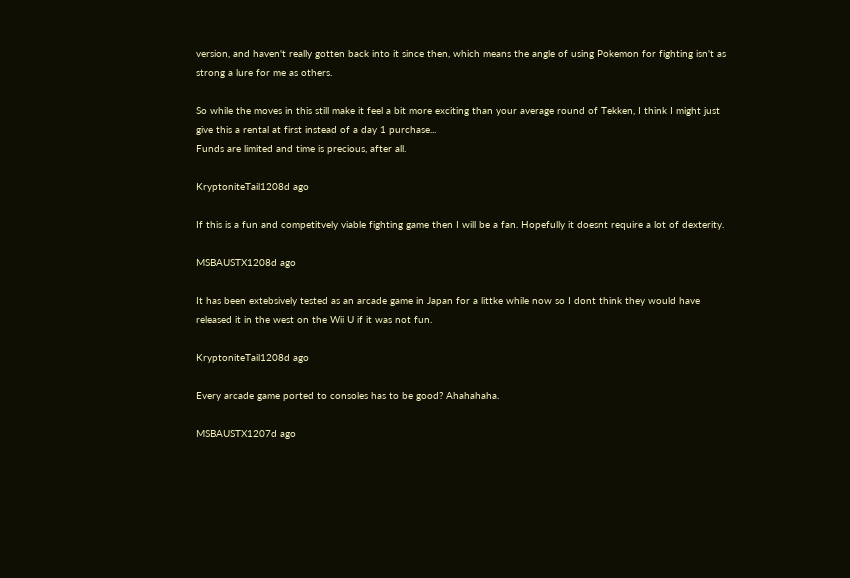version, and haven't really gotten back into it since then, which means the angle of using Pokemon for fighting isn't as strong a lure for me as others.

So while the moves in this still make it feel a bit more exciting than your average round of Tekken, I think I might just give this a rental at first instead of a day 1 purchase...
Funds are limited and time is precious, after all.

KryptoniteTail1208d ago

If this is a fun and competitvely viable fighting game then I will be a fan. Hopefully it doesnt require a lot of dexterity.

MSBAUSTX1208d ago

It has been extebsively tested as an arcade game in Japan for a littke while now so I dont think they would have released it in the west on the Wii U if it was not fun.

KryptoniteTail1208d ago

Every arcade game ported to consoles has to be good? Ahahahaha.

MSBAUSTX1207d ago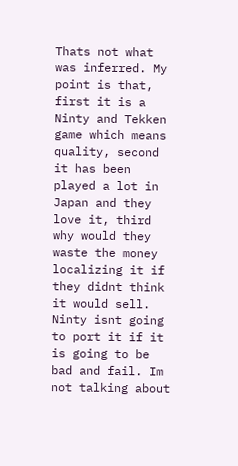Thats not what was inferred. My point is that, first it is a Ninty and Tekken game which means quality, second it has been played a lot in Japan and they love it, third why would they waste the money localizing it if they didnt think it would sell. Ninty isnt going to port it if it is going to be bad and fail. Im not talking about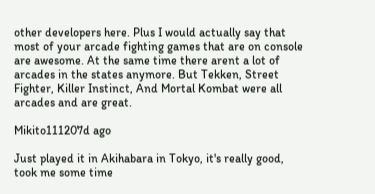other developers here. Plus I would actually say that most of your arcade fighting games that are on console are awesome. At the same time there arent a lot of arcades in the states anymore. But Tekken, Street Fighter, Killer Instinct, And Mortal Kombat were all arcades and are great.

Mikito111207d ago

Just played it in Akihabara in Tokyo, it's really good, took me some time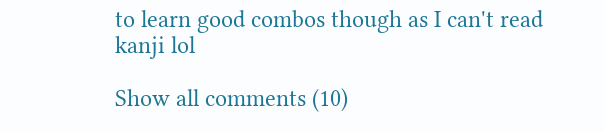to learn good combos though as I can't read kanji lol

Show all comments (10)